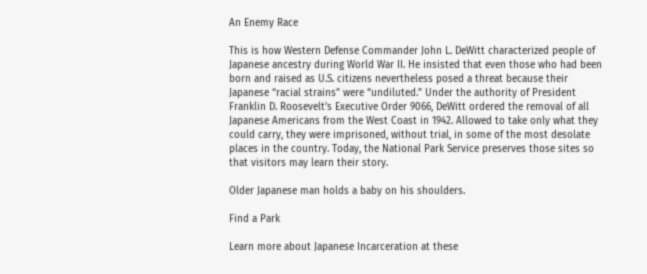An Enemy Race

This is how Western Defense Commander John L. DeWitt characterized people of Japanese ancestry during World War II. He insisted that even those who had been born and raised as U.S. citizens nevertheless posed a threat because their Japanese “racial strains” were “undiluted.” Under the authority of President Franklin D. Roosevelt’s Executive Order 9066, DeWitt ordered the removal of all Japanese Americans from the West Coast in 1942. Allowed to take only what they could carry, they were imprisoned, without trial, in some of the most desolate places in the country. Today, the National Park Service preserves those sites so that visitors may learn their story.

Older Japanese man holds a baby on his shoulders.

Find a Park

Learn more about Japanese Incarceration at these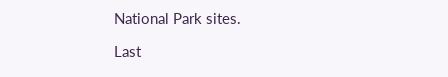National Park sites.

Last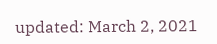updated: March 2, 2021